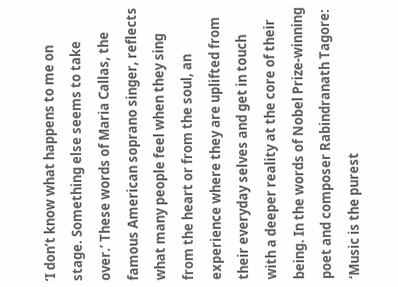‘I don’t know what happens to me on stage. Something else seems to take over.’ These words of Maria Callas, the famous American soprano singer, reflects what many people feel when they sing from the heart or from the soul, an experience where they are uplifted from their everyday selves and get in touch with a deeper reality at the core of their being. In the words of Nobel Prize-winning poet and composer Rabindranath Tagore: ‘Music is the purest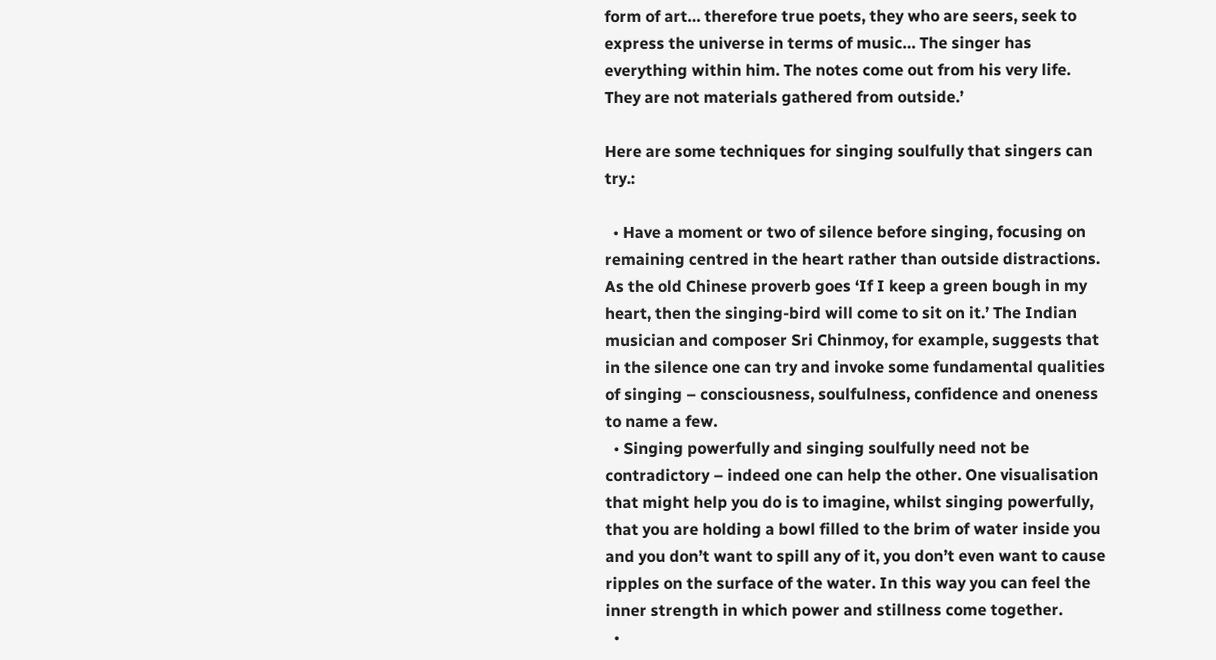form of art… therefore true poets, they who are seers, seek to express the universe in terms of music… The singer has everything within him. The notes come out from his very life. They are not materials gathered from outside.’

Here are some techniques for singing soulfully that singers can try.:

  • Have a moment or two of silence before singing, focusing on remaining centred in the heart rather than outside distractions. As the old Chinese proverb goes ‘If I keep a green bough in my heart, then the singing-bird will come to sit on it.’ The Indian musician and composer Sri Chinmoy, for example, suggests that in the silence one can try and invoke some fundamental qualities of singing – consciousness, soulfulness, confidence and oneness to name a few.
  • Singing powerfully and singing soulfully need not be contradictory – indeed one can help the other. One visualisation that might help you do is to imagine, whilst singing powerfully, that you are holding a bowl filled to the brim of water inside you and you don’t want to spill any of it, you don’t even want to cause ripples on the surface of the water. In this way you can feel the inner strength in which power and stillness come together.
  •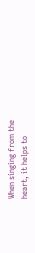When singing from the heart, it helps to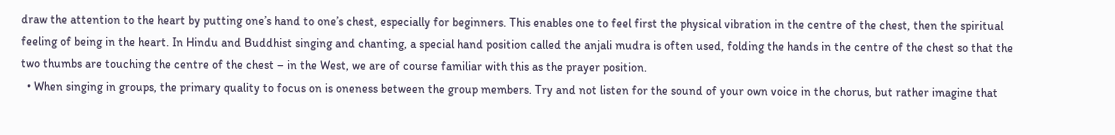draw the attention to the heart by putting one’s hand to one’s chest, especially for beginners. This enables one to feel first the physical vibration in the centre of the chest, then the spiritual feeling of being in the heart. In Hindu and Buddhist singing and chanting, a special hand position called the anjali mudra is often used, folding the hands in the centre of the chest so that the two thumbs are touching the centre of the chest – in the West, we are of course familiar with this as the prayer position.
  • When singing in groups, the primary quality to focus on is oneness between the group members. Try and not listen for the sound of your own voice in the chorus, but rather imagine that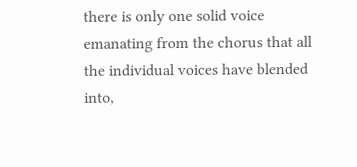there is only one solid voice emanating from the chorus that all the individual voices have blended into,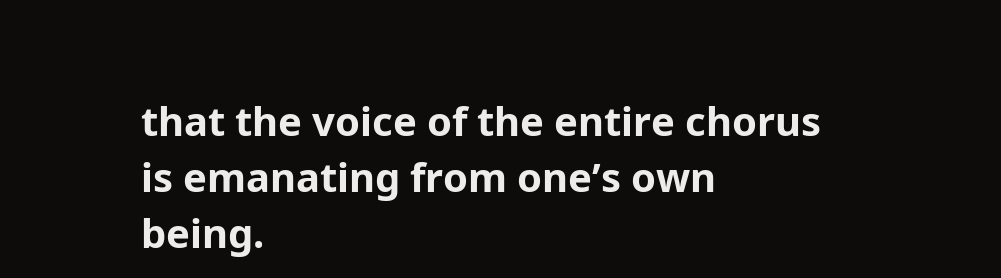that the voice of the entire chorus is emanating from one’s own being.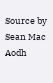Source by Sean Mac Aodh